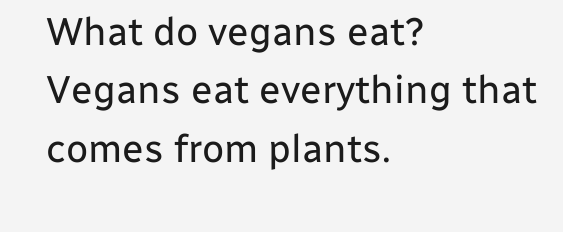What do vegans eat?
Vegans eat everything that comes from plants.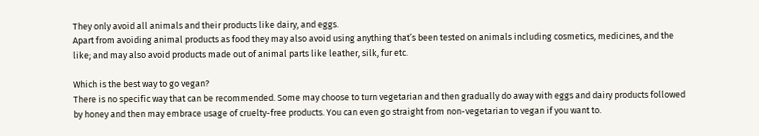They only avoid all animals and their products like dairy, and eggs.
Apart from avoiding animal products as food they may also avoid using anything that’s been tested on animals including cosmetics, medicines, and the like; and may also avoid products made out of animal parts like leather, silk, fur etc.

Which is the best way to go vegan?
There is no specific way that can be recommended. Some may choose to turn vegetarian and then gradually do away with eggs and dairy products followed by honey and then may embrace usage of cruelty-free products. You can even go straight from non-vegetarian to vegan if you want to.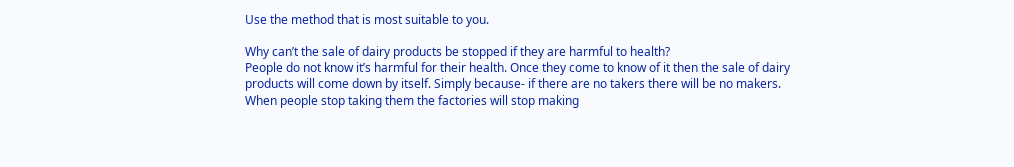Use the method that is most suitable to you.

Why can’t the sale of dairy products be stopped if they are harmful to health?
People do not know it’s harmful for their health. Once they come to know of it then the sale of dairy products will come down by itself. Simply because- if there are no takers there will be no makers. When people stop taking them the factories will stop making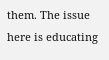them. The issue here is educating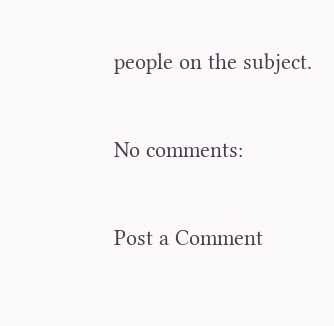people on the subject.

No comments:

Post a Comment